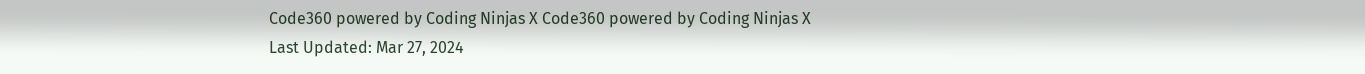Code360 powered by Coding Ninjas X Code360 powered by Coding Ninjas X
Last Updated: Mar 27, 2024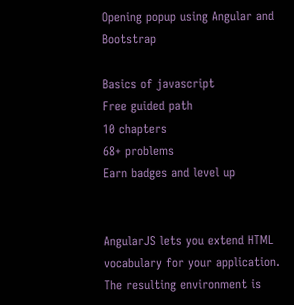Opening popup using Angular and Bootstrap

Basics of javascript
Free guided path
10 chapters
68+ problems
Earn badges and level up


AngularJS lets you extend HTML vocabulary for your application. The resulting environment is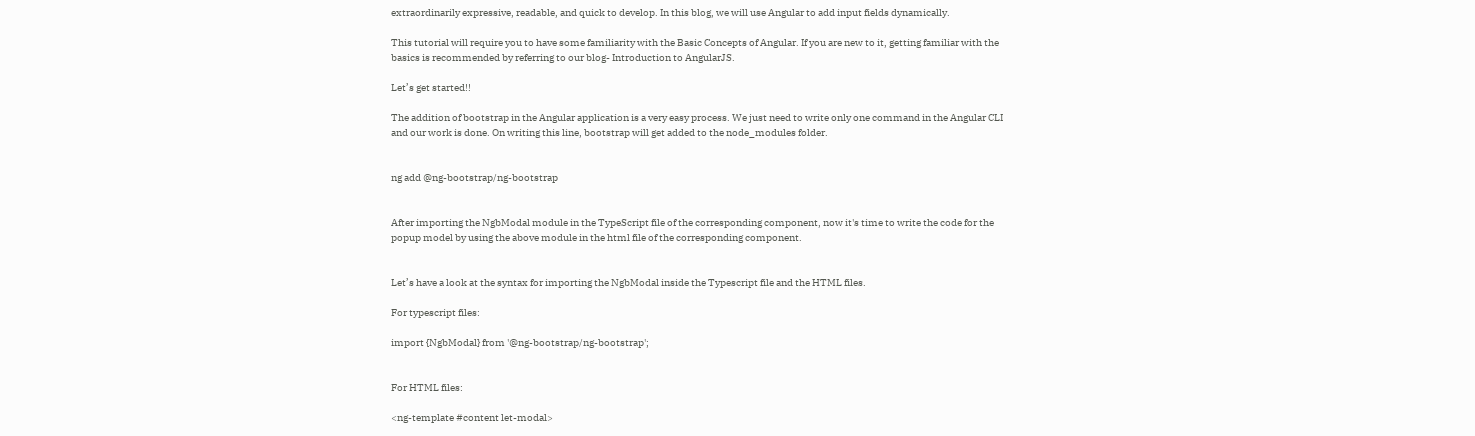extraordinarily expressive, readable, and quick to develop. In this blog, we will use Angular to add input fields dynamically.

This tutorial will require you to have some familiarity with the Basic Concepts of Angular. If you are new to it, getting familiar with the basics is recommended by referring to our blog- Introduction to AngularJS.

Let’s get started!!

The addition of bootstrap in the Angular application is a very easy process. We just need to write only one command in the Angular CLI and our work is done. On writing this line, bootstrap will get added to the node_modules folder.


ng add @ng-bootstrap/ng-bootstrap


After importing the NgbModal module in the TypeScript file of the corresponding component, now it's time to write the code for the popup model by using the above module in the html file of the corresponding component.


Let’s have a look at the syntax for importing the NgbModal inside the Typescript file and the HTML files.

For typescript files:

import {NgbModal} from '@ng-bootstrap/ng-bootstrap';


For HTML files:

<ng-template #content let-modal>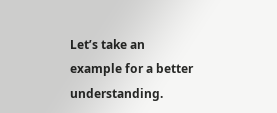Let’s take an example for a better understanding.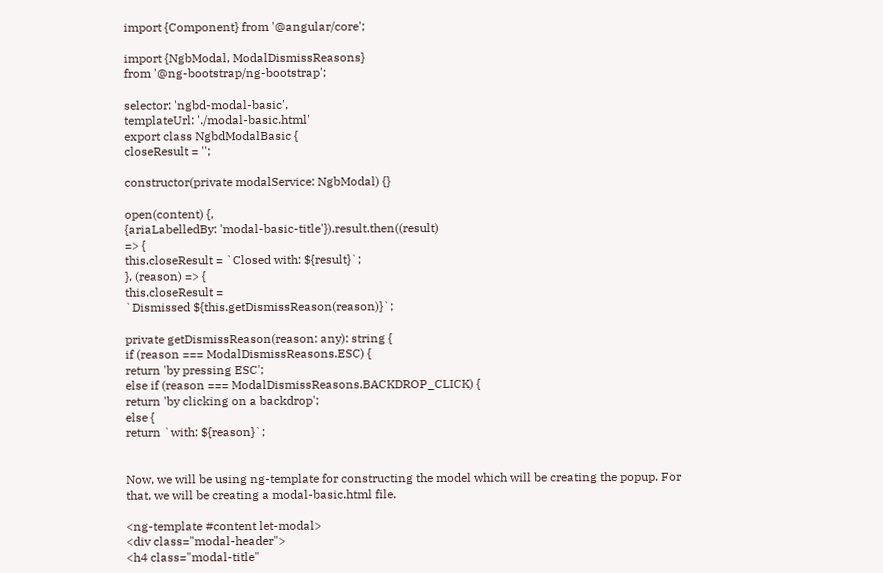import {Component} from '@angular/core';

import {NgbModal, ModalDismissReasons}
from '@ng-bootstrap/ng-bootstrap';

selector: 'ngbd-modal-basic',
templateUrl: './modal-basic.html'
export class NgbdModalBasic {
closeResult = '';

constructor(private modalService: NgbModal) {}

open(content) {,
{ariaLabelledBy: 'modal-basic-title'}).result.then((result)
=> {
this.closeResult = `Closed with: ${result}`;
}, (reason) => {
this.closeResult =
`Dismissed ${this.getDismissReason(reason)}`;

private getDismissReason(reason: any): string {
if (reason === ModalDismissReasons.ESC) {
return 'by pressing ESC';
else if (reason === ModalDismissReasons.BACKDROP_CLICK) {
return 'by clicking on a backdrop';
else {
return `with: ${reason}`;


Now, we will be using ng-template for constructing the model which will be creating the popup. For that, we will be creating a modal-basic.html file.

<ng-template #content let-modal>
<div class="modal-header">
<h4 class="modal-title"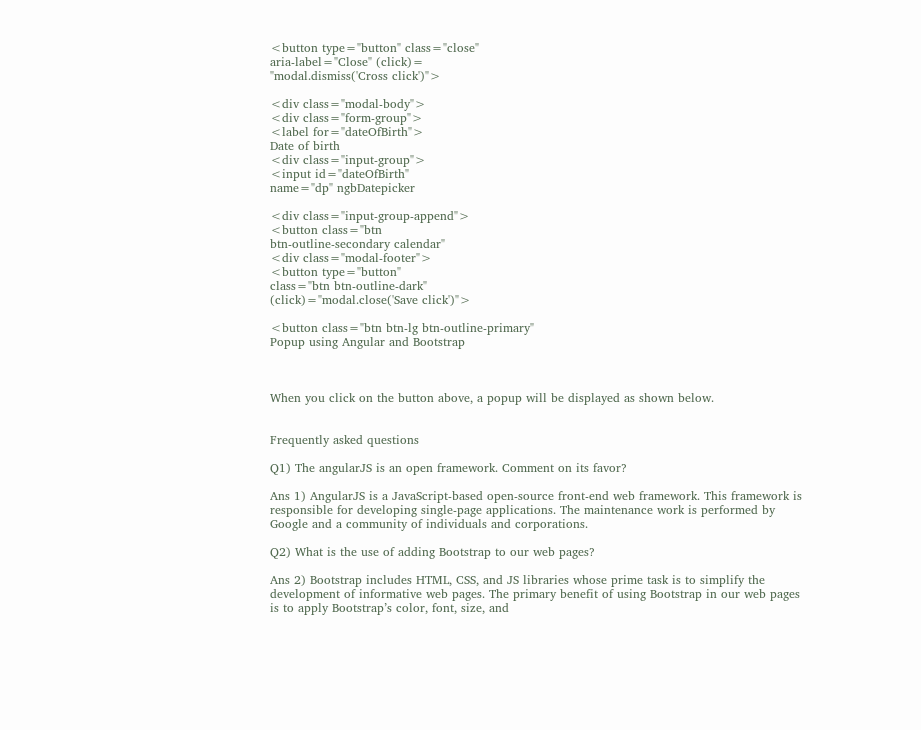<button type="button" class="close"
aria-label="Close" (click)=
"modal.dismiss('Cross click')">

<div class="modal-body">
<div class="form-group">
<label for="dateOfBirth">
Date of birth
<div class="input-group">
<input id="dateOfBirth"
name="dp" ngbDatepicker

<div class="input-group-append">
<button class="btn
btn-outline-secondary calendar"
<div class="modal-footer">
<button type="button"
class="btn btn-outline-dark"
(click)="modal.close('Save click')">

<button class="btn btn-lg btn-outline-primary"
Popup using Angular and Bootstrap



When you click on the button above, a popup will be displayed as shown below.


Frequently asked questions

Q1) The angularJS is an open framework. Comment on its favor?

Ans 1) AngularJS is a JavaScript-based open-source front-end web framework. This framework is responsible for developing single-page applications. The maintenance work is performed by Google and a community of individuals and corporations.

Q2) What is the use of adding Bootstrap to our web pages?

Ans 2) Bootstrap includes HTML, CSS, and JS libraries whose prime task is to simplify the development of informative web pages. The primary benefit of using Bootstrap in our web pages is to apply Bootstrap’s color, font, size, and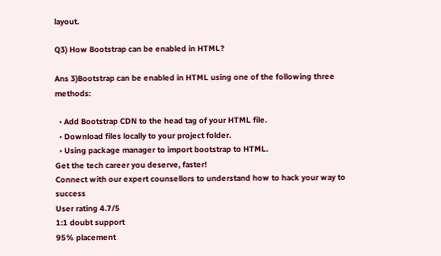layout.

Q3) How Bootstrap can be enabled in HTML?

Ans 3)Bootstrap can be enabled in HTML using one of the following three methods:

  • Add Bootstrap CDN to the head tag of your HTML file.
  • Download files locally to your project folder.
  • Using package manager to import bootstrap to HTML.
Get the tech career you deserve, faster!
Connect with our expert counsellors to understand how to hack your way to success
User rating 4.7/5
1:1 doubt support
95% placement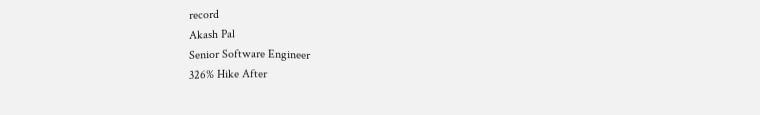record
Akash Pal
Senior Software Engineer
326% Hike After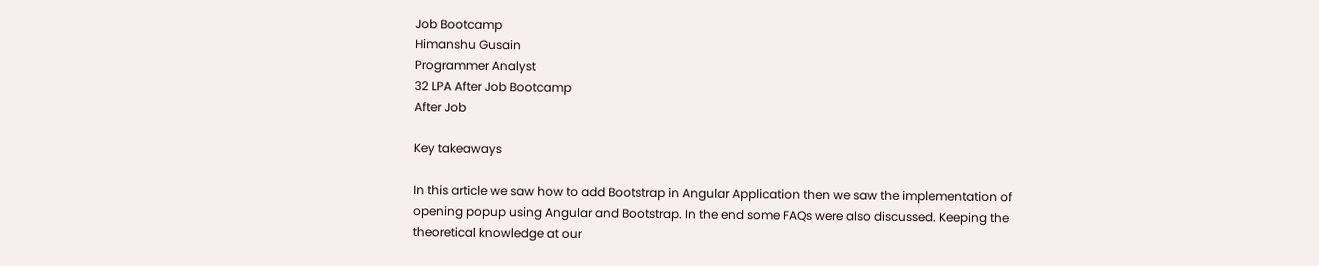Job Bootcamp
Himanshu Gusain
Programmer Analyst
32 LPA After Job Bootcamp
After Job

Key takeaways

In this article we saw how to add Bootstrap in Angular Application then we saw the implementation of opening popup using Angular and Bootstrap. In the end some FAQs were also discussed. Keeping the theoretical knowledge at our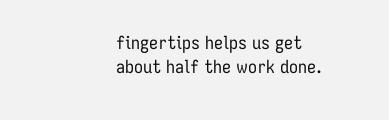fingertips helps us get about half the work done.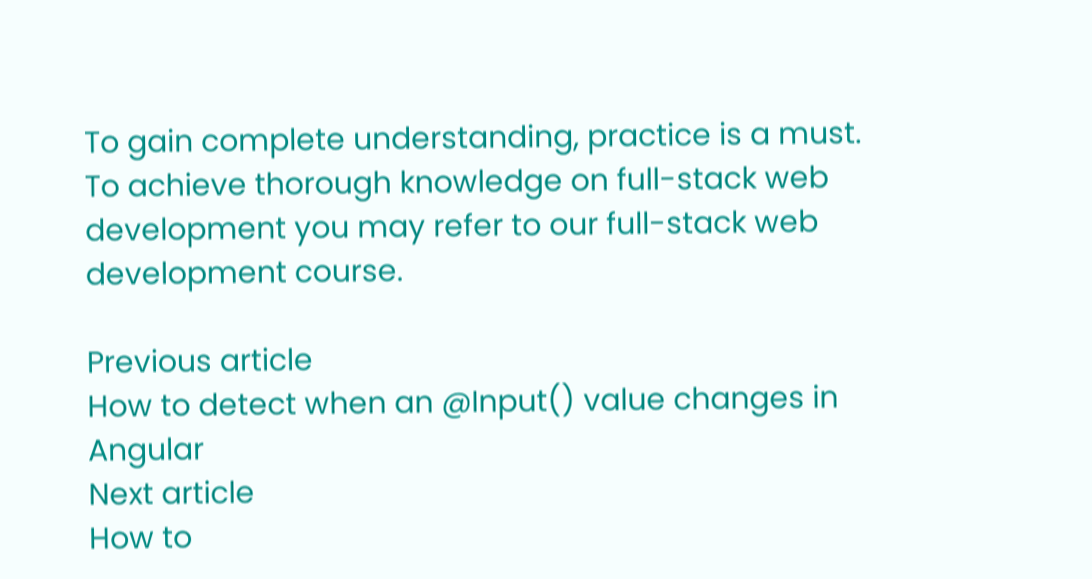To gain complete understanding, practice is a must. To achieve thorough knowledge on full-stack web development you may refer to our full-stack web development course.

Previous article
How to detect when an @Input() value changes in Angular
Next article
How to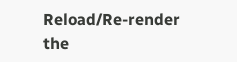Reload/Re-render the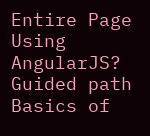Entire Page Using AngularJS?
Guided path
Basics of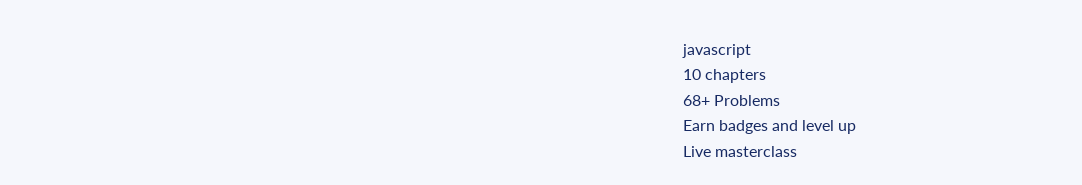javascript
10 chapters
68+ Problems
Earn badges and level up
Live masterclass